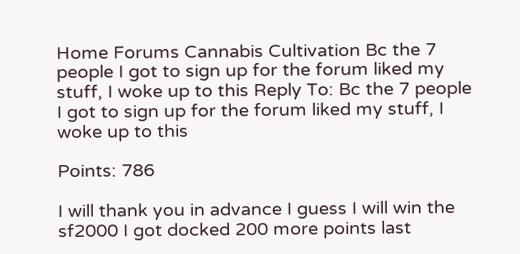Home Forums Cannabis Cultivation Bc the 7 people I got to sign up for the forum liked my stuff, I woke up to this Reply To: Bc the 7 people I got to sign up for the forum liked my stuff, I woke up to this

Points: 786

I will thank you in advance I guess I will win the sf2000 I got docked 200 more points last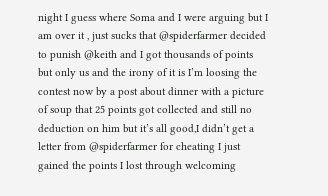night I guess where Soma and I were arguing but I am over it , just sucks that @spiderfarmer decided to punish @keith and I got thousands of points but only us and the irony of it is I’m loosing the contest now by a post about dinner with a picture of soup that 25 points got collected and still no deduction on him but it’s all good,I didn’t get a letter from @spiderfarmer for cheating I just gained the points I lost through welcoming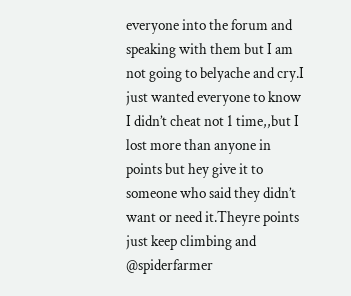everyone into the forum and speaking with them but I am not going to belyache and cry.I just wanted everyone to know I didn’t cheat not 1 time,,but I lost more than anyone in points but hey give it to someone who said they didn’t want or need it.Theyre points just keep climbing and @spiderfarmer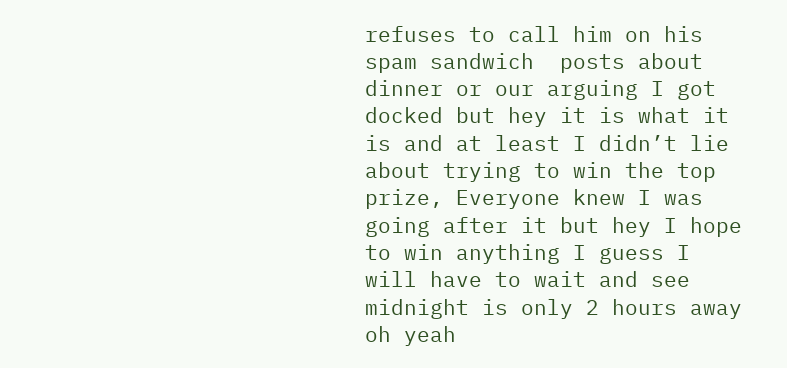refuses to call him on his spam sandwich  posts about dinner or our arguing I got docked but hey it is what it is and at least I didn’t lie about trying to win the top prize, Everyone knew I was going after it but hey I hope to win anything I guess I will have to wait and see midnight is only 2 hours away oh yeah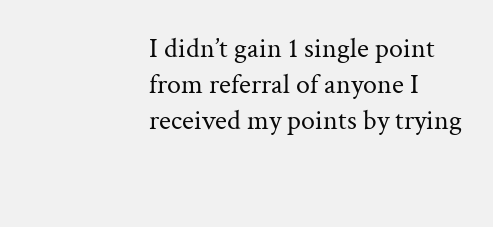I didn’t gain 1 single point from referral of anyone I received my points by trying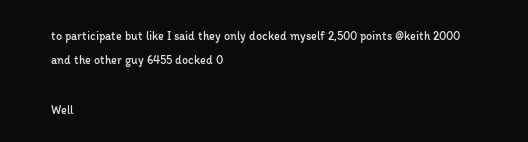to participate but like I said they only docked myself 2,500 points @keith 2000 and the other guy 6455 docked 0

Well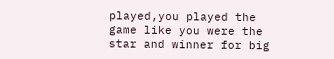played,you played the game like you were the star and winner for big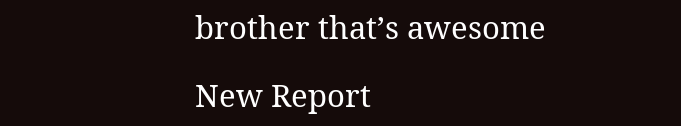brother that’s awesome

New Report